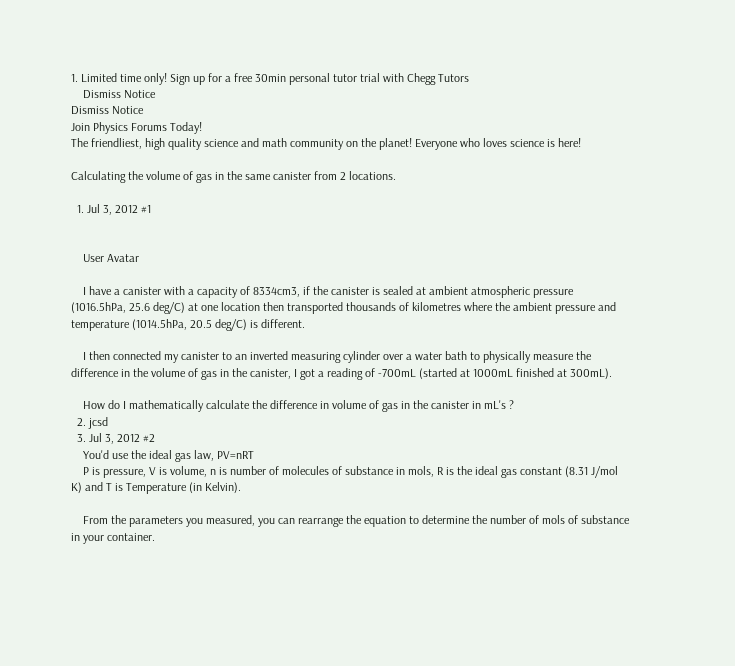1. Limited time only! Sign up for a free 30min personal tutor trial with Chegg Tutors
    Dismiss Notice
Dismiss Notice
Join Physics Forums Today!
The friendliest, high quality science and math community on the planet! Everyone who loves science is here!

Calculating the volume of gas in the same canister from 2 locations.

  1. Jul 3, 2012 #1


    User Avatar

    I have a canister with a capacity of 8334cm3, if the canister is sealed at ambient atmospheric pressure (1016.5hPa, 25.6 deg/C) at one location then transported thousands of kilometres where the ambient pressure and temperature (1014.5hPa, 20.5 deg/C) is different.

    I then connected my canister to an inverted measuring cylinder over a water bath to physically measure the difference in the volume of gas in the canister, I got a reading of -700mL (started at 1000mL finished at 300mL).

    How do I mathematically calculate the difference in volume of gas in the canister in mL's ?
  2. jcsd
  3. Jul 3, 2012 #2
    You'd use the ideal gas law, PV=nRT
    P is pressure, V is volume, n is number of molecules of substance in mols, R is the ideal gas constant (8.31 J/mol K) and T is Temperature (in Kelvin).

    From the parameters you measured, you can rearrange the equation to determine the number of mols of substance in your container.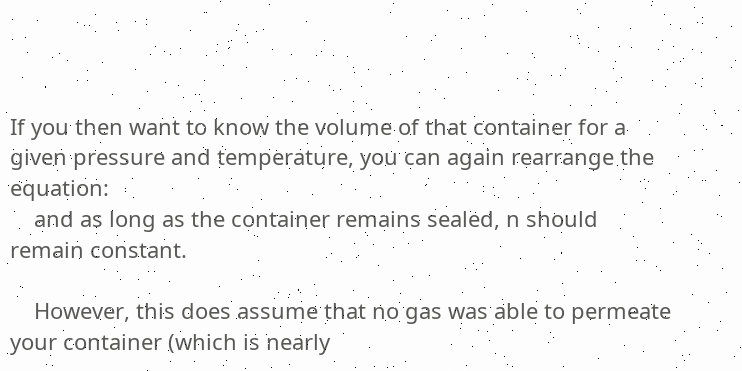If you then want to know the volume of that container for a given pressure and temperature, you can again rearrange the equation:
    and as long as the container remains sealed, n should remain constant.

    However, this does assume that no gas was able to permeate your container (which is nearly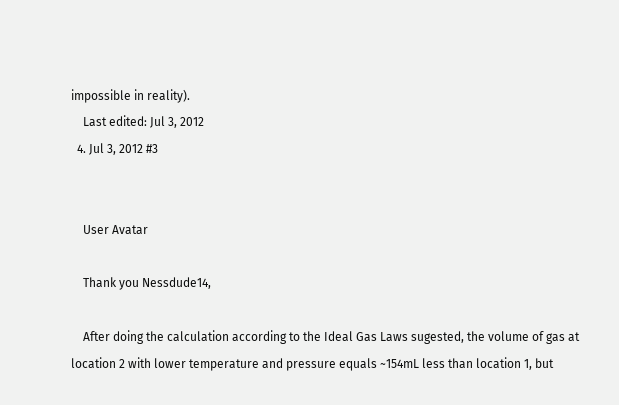impossible in reality).
    Last edited: Jul 3, 2012
  4. Jul 3, 2012 #3


    User Avatar

    Thank you Nessdude14,

    After doing the calculation according to the Ideal Gas Laws sugested, the volume of gas at location 2 with lower temperature and pressure equals ~154mL less than location 1, but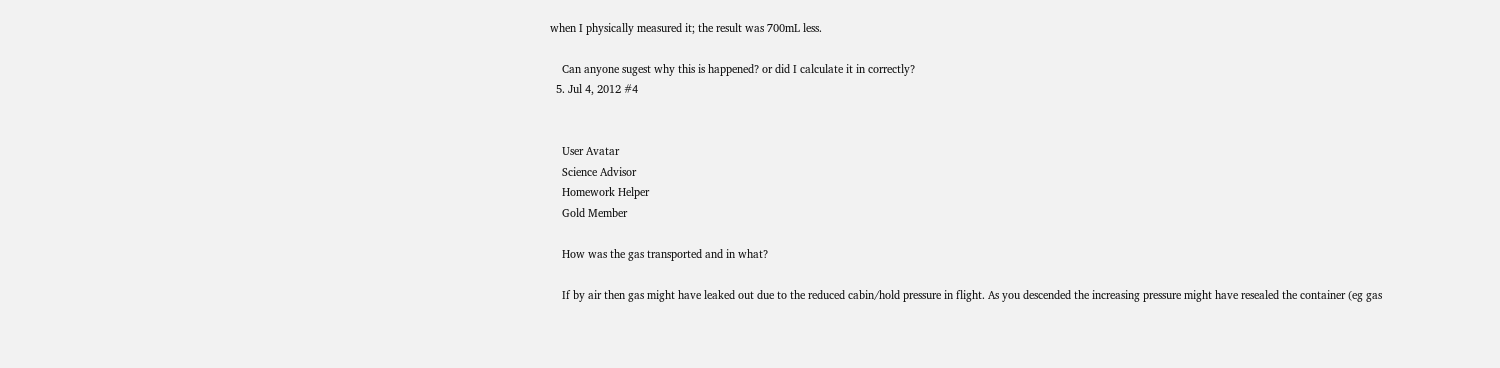when I physically measured it; the result was 700mL less.

    Can anyone sugest why this is happened? or did I calculate it in correctly?
  5. Jul 4, 2012 #4


    User Avatar
    Science Advisor
    Homework Helper
    Gold Member

    How was the gas transported and in what?

    If by air then gas might have leaked out due to the reduced cabin/hold pressure in flight. As you descended the increasing pressure might have resealed the container (eg gas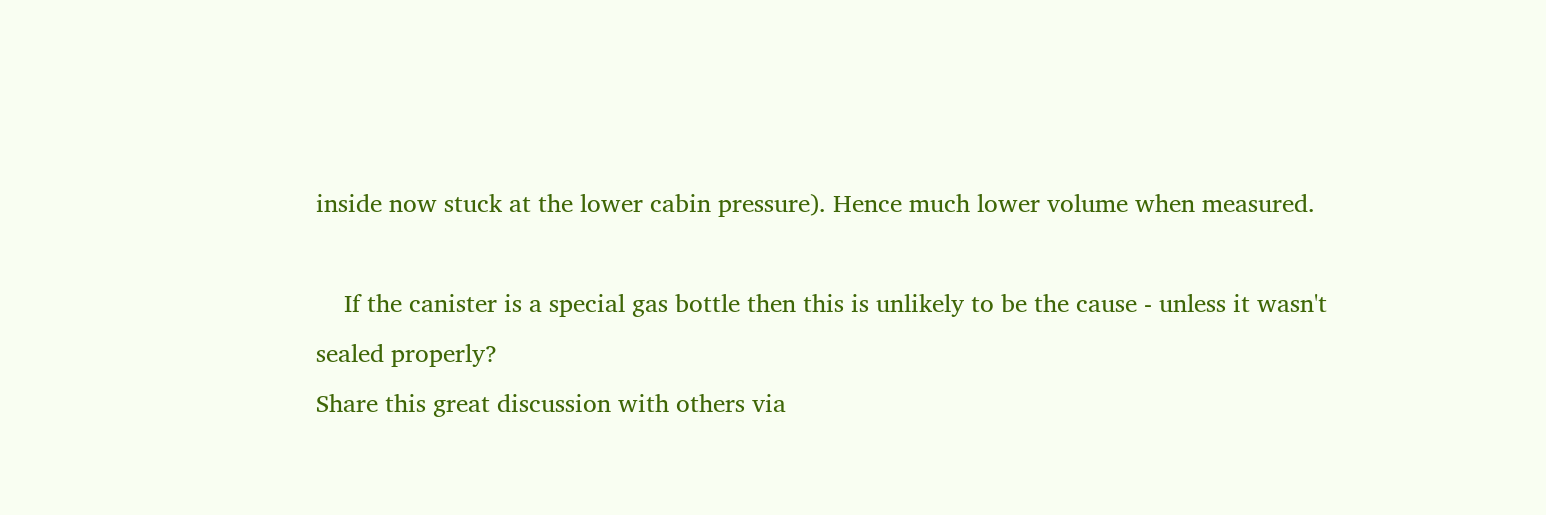inside now stuck at the lower cabin pressure). Hence much lower volume when measured.

    If the canister is a special gas bottle then this is unlikely to be the cause - unless it wasn't sealed properly?
Share this great discussion with others via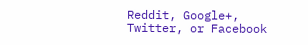Reddit, Google+, Twitter, or Facebook